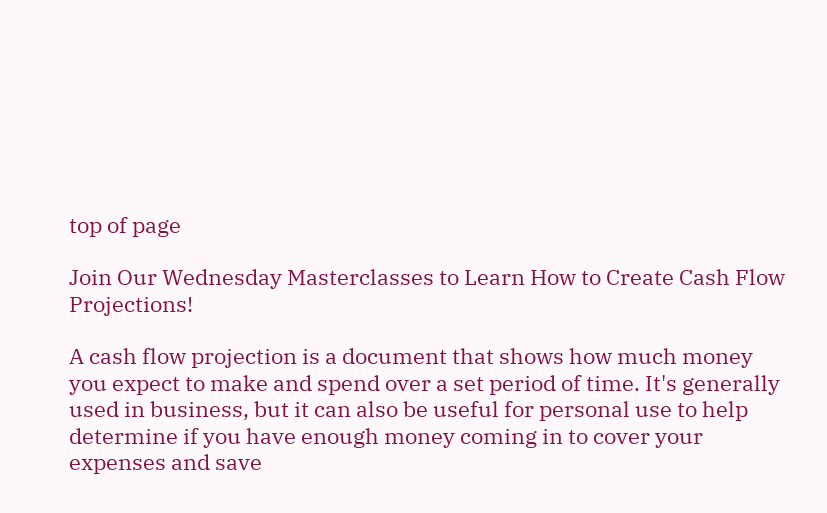top of page

Join Our Wednesday Masterclasses to Learn How to Create Cash Flow Projections!

A cash flow projection is a document that shows how much money you expect to make and spend over a set period of time. It's generally used in business, but it can also be useful for personal use to help determine if you have enough money coming in to cover your expenses and save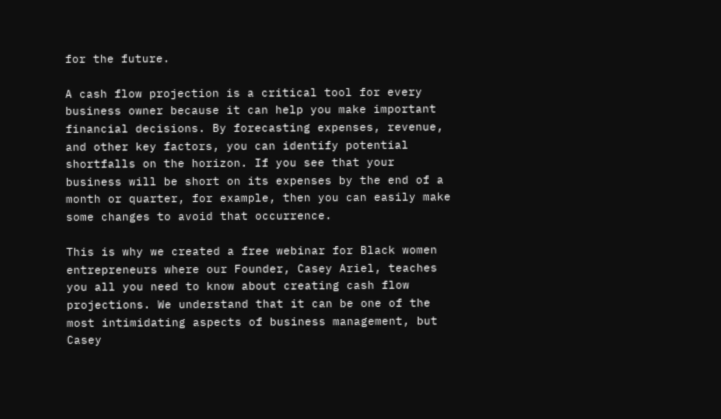for the future.

A cash flow projection is a critical tool for every business owner because it can help you make important financial decisions. By forecasting expenses, revenue, and other key factors, you can identify potential shortfalls on the horizon. If you see that your business will be short on its expenses by the end of a month or quarter, for example, then you can easily make some changes to avoid that occurrence.

This is why we created a free webinar for Black women entrepreneurs where our Founder, Casey Ariel, teaches you all you need to know about creating cash flow projections. We understand that it can be one of the most intimidating aspects of business management, but Casey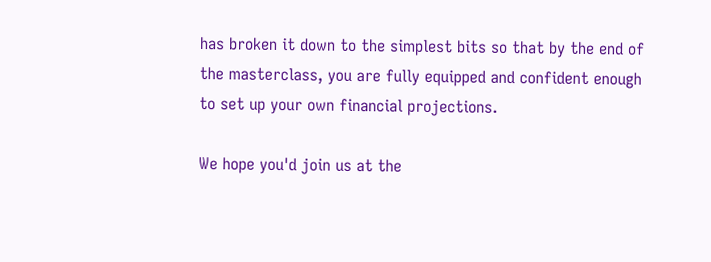has broken it down to the simplest bits so that by the end of the masterclass, you are fully equipped and confident enough to set up your own financial projections.

We hope you'd join us at the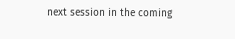next session in the coming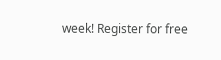week! Register for free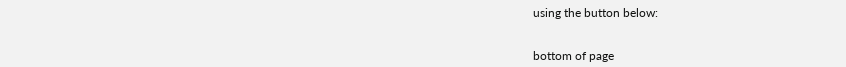using the button below:


bottom of page